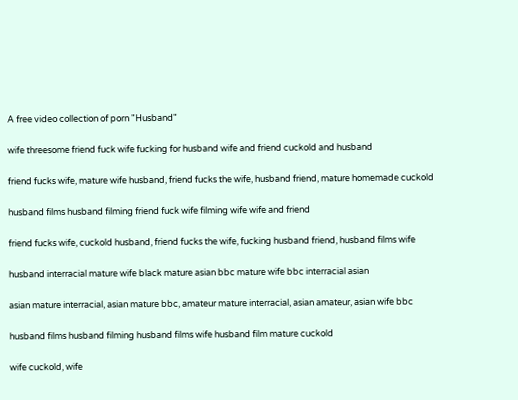A free video collection of porn "Husband"

wife threesome friend fuck wife fucking for husband wife and friend cuckold and husband

friend fucks wife, mature wife husband, friend fucks the wife, husband friend, mature homemade cuckold

husband films husband filming friend fuck wife filming wife wife and friend

friend fucks wife, cuckold husband, friend fucks the wife, fucking husband friend, husband films wife

husband interracial mature wife black mature asian bbc mature wife bbc interracial asian

asian mature interracial, asian mature bbc, amateur mature interracial, asian amateur, asian wife bbc

husband films husband filming husband films wife husband film mature cuckold

wife cuckold, wife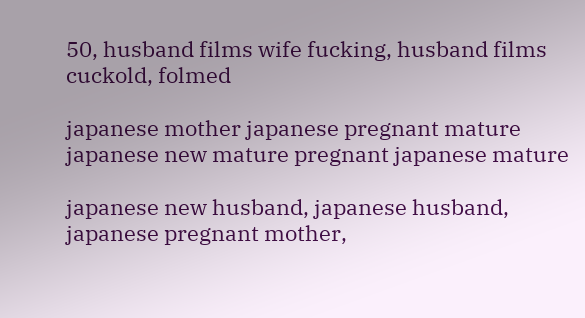50, husband films wife fucking, husband films cuckold, folmed

japanese mother japanese pregnant mature japanese new mature pregnant japanese mature

japanese new husband, japanese husband, japanese pregnant mother,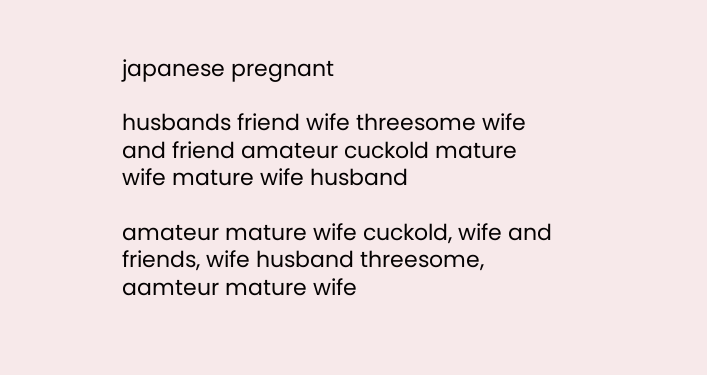japanese pregnant

husbands friend wife threesome wife and friend amateur cuckold mature wife mature wife husband

amateur mature wife cuckold, wife and friends, wife husband threesome, aamteur mature wife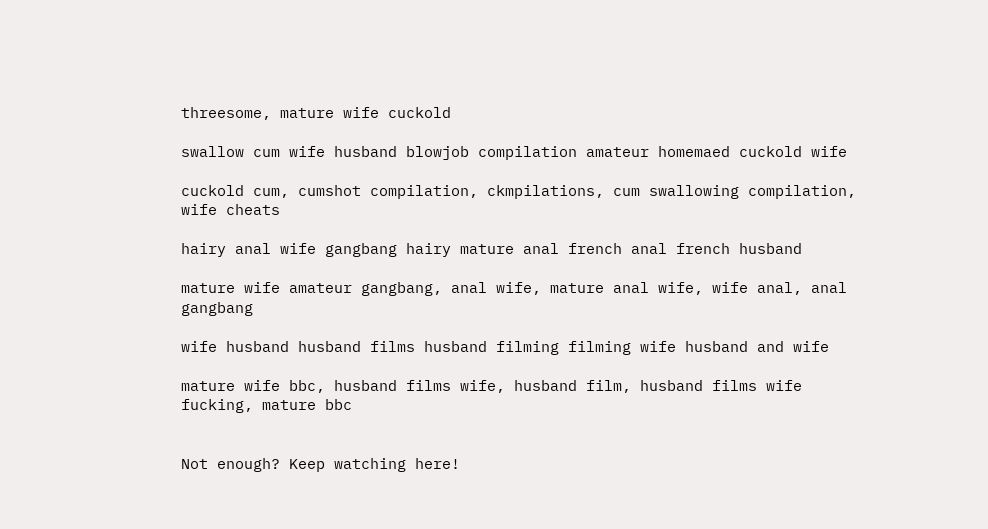threesome, mature wife cuckold

swallow cum wife husband blowjob compilation amateur homemaed cuckold wife

cuckold cum, cumshot compilation, ckmpilations, cum swallowing compilation, wife cheats

hairy anal wife gangbang hairy mature anal french anal french husband

mature wife amateur gangbang, anal wife, mature anal wife, wife anal, anal gangbang

wife husband husband films husband filming filming wife husband and wife

mature wife bbc, husband films wife, husband film, husband films wife fucking, mature bbc


Not enough? Keep watching here!